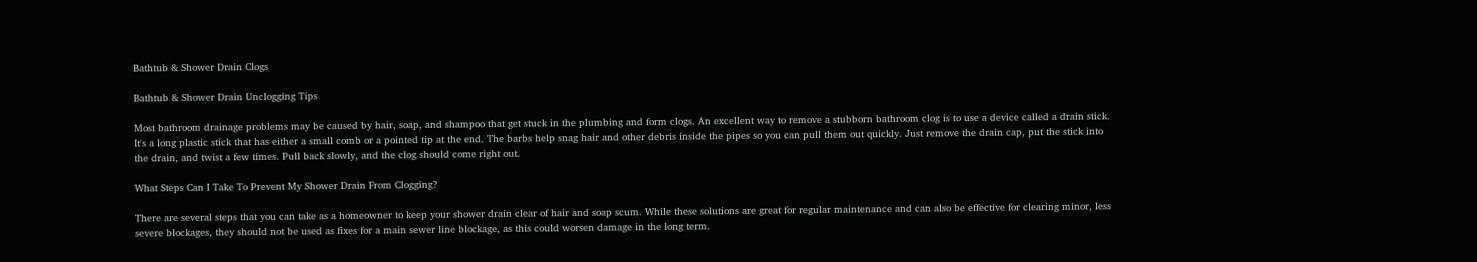Bathtub & Shower Drain Clogs

Bathtub & Shower Drain Unclogging Tips

Most bathroom drainage problems may be caused by hair, soap, and shampoo that get stuck in the plumbing and form clogs. An excellent way to remove a stubborn bathroom clog is to use a device called a drain stick. It's a long plastic stick that has either a small comb or a pointed tip at the end. The barbs help snag hair and other debris inside the pipes so you can pull them out quickly. Just remove the drain cap, put the stick into the drain, and twist a few times. Pull back slowly, and the clog should come right out.

What Steps Can I Take To Prevent My Shower Drain From Clogging?

There are several steps that you can take as a homeowner to keep your shower drain clear of hair and soap scum. While these solutions are great for regular maintenance and can also be effective for clearing minor, less severe blockages, they should not be used as fixes for a main sewer line blockage, as this could worsen damage in the long term.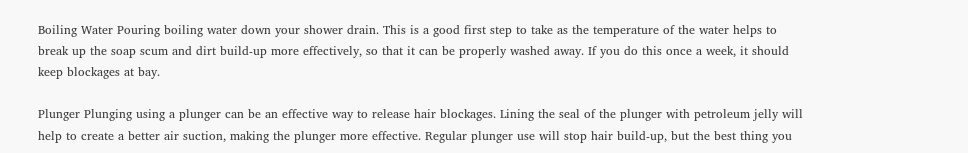Boiling Water Pouring boiling water down your shower drain. This is a good first step to take as the temperature of the water helps to break up the soap scum and dirt build-up more effectively, so that it can be properly washed away. If you do this once a week, it should keep blockages at bay.

Plunger Plunging using a plunger can be an effective way to release hair blockages. Lining the seal of the plunger with petroleum jelly will help to create a better air suction, making the plunger more effective. Regular plunger use will stop hair build-up, but the best thing you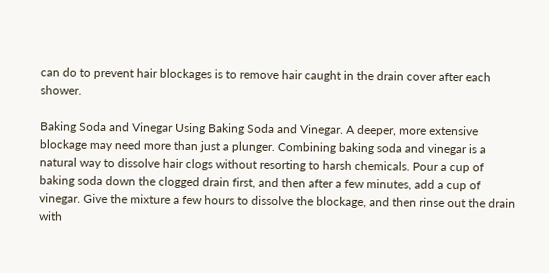can do to prevent hair blockages is to remove hair caught in the drain cover after each shower.

Baking Soda and Vinegar Using Baking Soda and Vinegar. A deeper, more extensive blockage may need more than just a plunger. Combining baking soda and vinegar is a natural way to dissolve hair clogs without resorting to harsh chemicals. Pour a cup of baking soda down the clogged drain first, and then after a few minutes, add a cup of vinegar. Give the mixture a few hours to dissolve the blockage, and then rinse out the drain with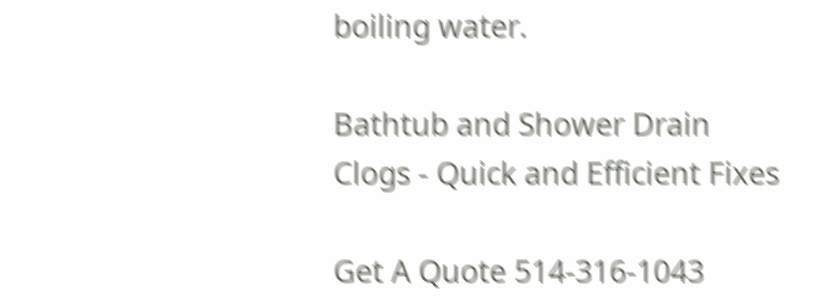boiling water.

Bathtub and Shower Drain Clogs - Quick and Efficient Fixes

Get A Quote 514-316-1043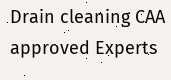Drain cleaning CAA approved Experts